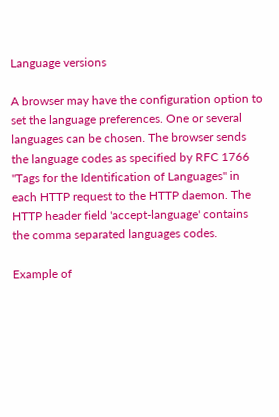Language versions

A browser may have the configuration option to set the language preferences. One or several languages can be chosen. The browser sends the language codes as specified by RFC 1766 "Tags for the Identification of Languages" in each HTTP request to the HTTP daemon. The HTTP header field 'accept-language' contains the comma separated languages codes.

Example of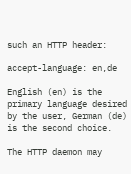such an HTTP header:

accept-language: en,de

English (en) is the primary language desired by the user, German (de) is the second choice.

The HTTP daemon may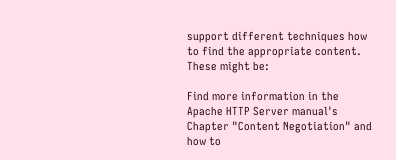support different techniques how to find the appropriate content. These might be:

Find more information in the Apache HTTP Server manual's Chapter "Content Negotiation" and how to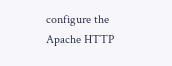configure the Apache HTTP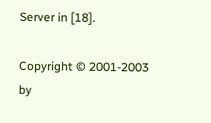Server in [18].

Copyright © 2001-2003 by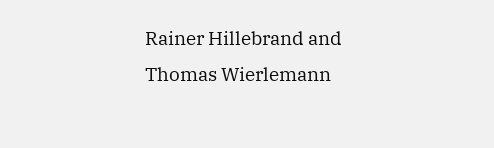Rainer Hillebrand and Thomas Wierlemann